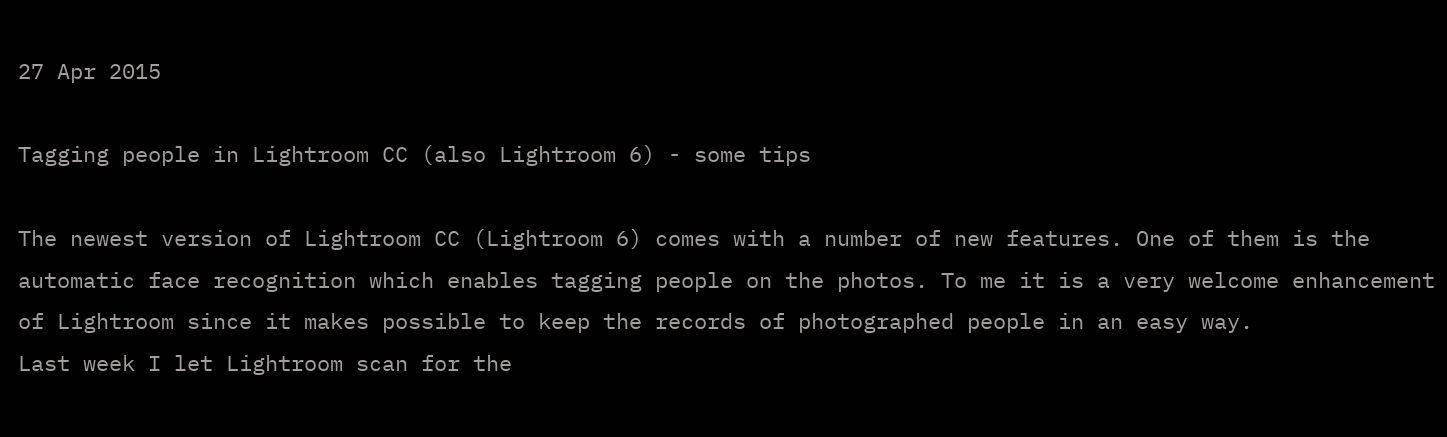27 Apr 2015

Tagging people in Lightroom CC (also Lightroom 6) - some tips

The newest version of Lightroom CC (Lightroom 6) comes with a number of new features. One of them is the automatic face recognition which enables tagging people on the photos. To me it is a very welcome enhancement of Lightroom since it makes possible to keep the records of photographed people in an easy way.
Last week I let Lightroom scan for the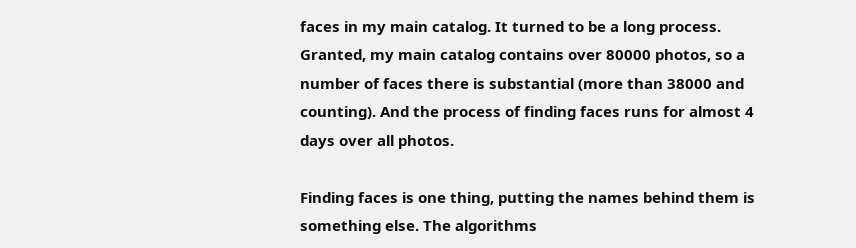faces in my main catalog. It turned to be a long process. Granted, my main catalog contains over 80000 photos, so a number of faces there is substantial (more than 38000 and counting). And the process of finding faces runs for almost 4 days over all photos.

Finding faces is one thing, putting the names behind them is something else. The algorithms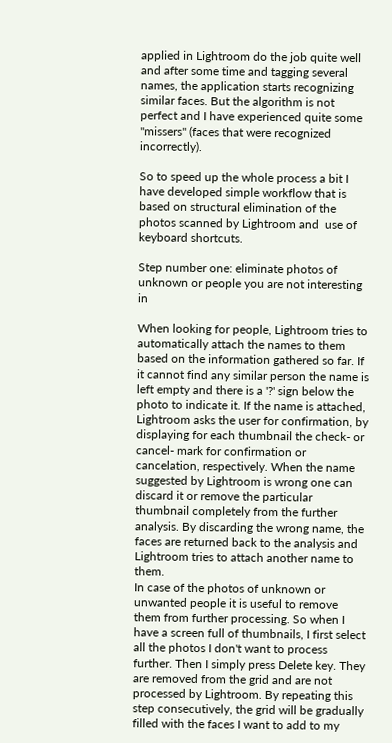applied in Lightroom do the job quite well and after some time and tagging several names, the application starts recognizing similar faces. But the algorithm is not perfect and I have experienced quite some "missers" (faces that were recognized incorrectly).

So to speed up the whole process a bit I have developed simple workflow that is based on structural elimination of the photos scanned by Lightroom and  use of keyboard shortcuts.

Step number one: eliminate photos of unknown or people you are not interesting in

When looking for people, Lightroom tries to automatically attach the names to them based on the information gathered so far. If it cannot find any similar person the name is left empty and there is a '?' sign below the photo to indicate it. If the name is attached, Lightroom asks the user for confirmation, by displaying for each thumbnail the check- or cancel- mark for confirmation or cancelation, respectively. When the name suggested by Lightroom is wrong one can discard it or remove the particular thumbnail completely from the further analysis. By discarding the wrong name, the faces are returned back to the analysis and Lightroom tries to attach another name to them.
In case of the photos of unknown or unwanted people it is useful to remove them from further processing. So when I have a screen full of thumbnails, I first select all the photos I don't want to process further. Then I simply press Delete key. They are removed from the grid and are not processed by Lightroom. By repeating this step consecutively, the grid will be gradually filled with the faces I want to add to my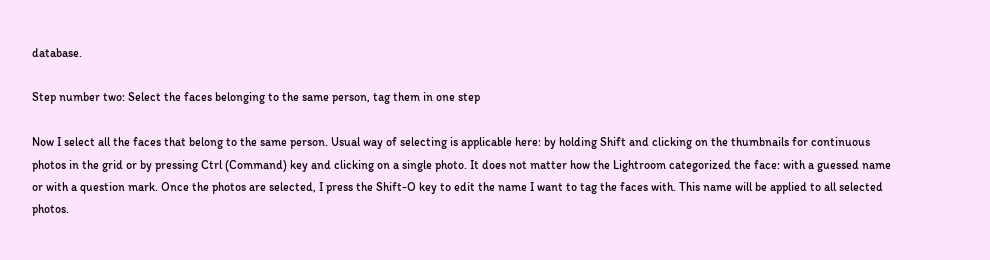database.

Step number two: Select the faces belonging to the same person, tag them in one step

Now I select all the faces that belong to the same person. Usual way of selecting is applicable here: by holding Shift and clicking on the thumbnails for continuous photos in the grid or by pressing Ctrl (Command) key and clicking on a single photo. It does not matter how the Lightroom categorized the face: with a guessed name or with a question mark. Once the photos are selected, I press the Shift-O key to edit the name I want to tag the faces with. This name will be applied to all selected photos.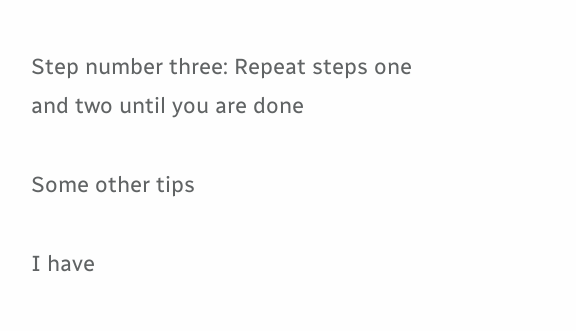Step number three: Repeat steps one and two until you are done

Some other tips

I have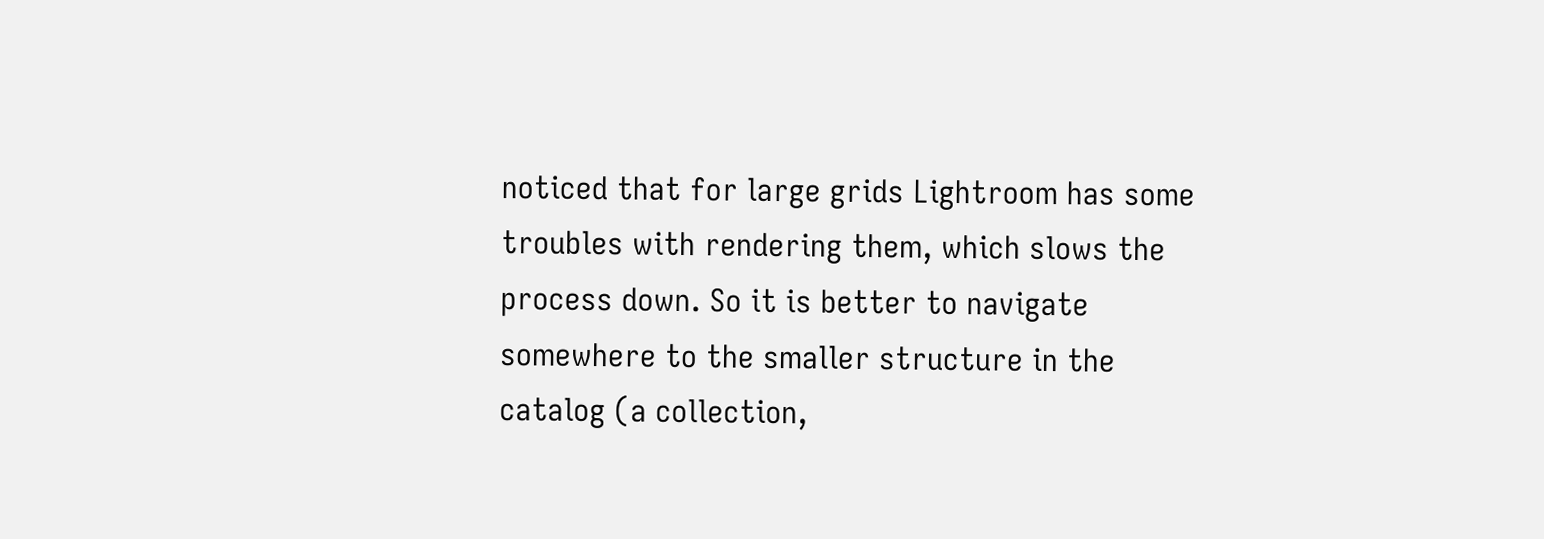noticed that for large grids Lightroom has some troubles with rendering them, which slows the process down. So it is better to navigate somewhere to the smaller structure in the catalog (a collection,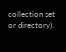collection set or directory).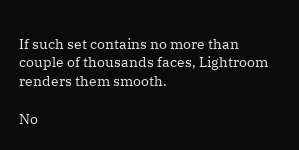If such set contains no more than couple of thousands faces, Lightroom renders them smooth.

No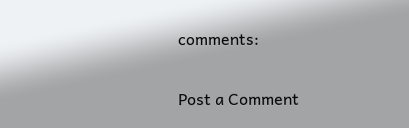comments:

Post a Comment